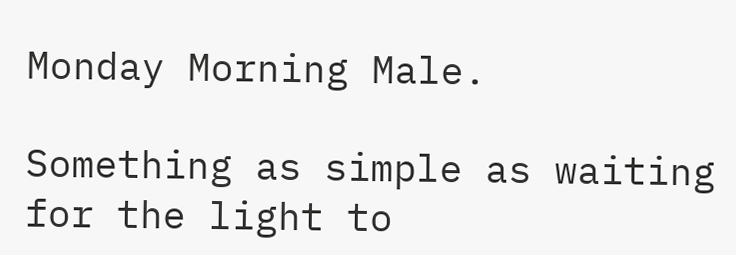Monday Morning Male.

Something as simple as waiting for the light to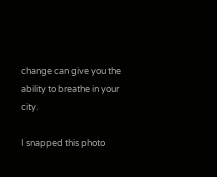change can give you the ability to breathe in your city.

I snapped this photo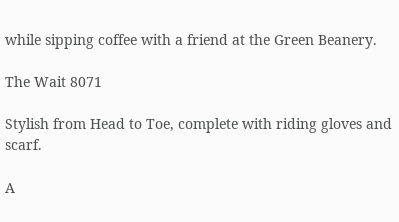while sipping coffee with a friend at the Green Beanery.

The Wait 8071

Stylish from Head to Toe, complete with riding gloves and scarf.

A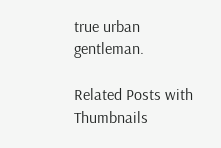true urban gentleman.

Related Posts with Thumbnails